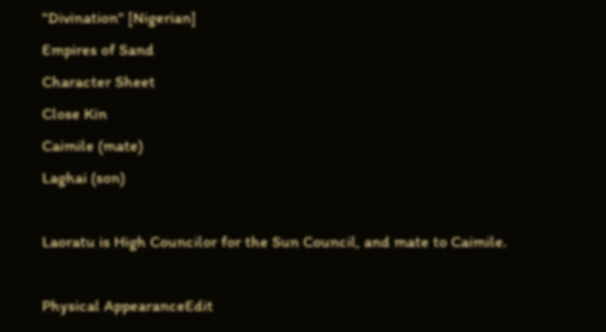"Divination" [Nigerian]
Empires of Sand
Character Sheet
Close Kin
Caimile (mate)
Laghai (son)

Laoratu is High Councilor for the Sun Council, and mate to Caimile.

Physical AppearanceEdit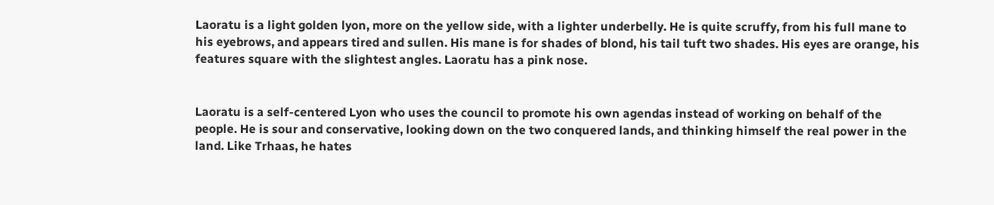Laoratu is a light golden lyon, more on the yellow side, with a lighter underbelly. He is quite scruffy, from his full mane to his eyebrows, and appears tired and sullen. His mane is for shades of blond, his tail tuft two shades. His eyes are orange, his features square with the slightest angles. Laoratu has a pink nose.


Laoratu is a self-centered Lyon who uses the council to promote his own agendas instead of working on behalf of the people. He is sour and conservative, looking down on the two conquered lands, and thinking himself the real power in the land. Like Trhaas, he hates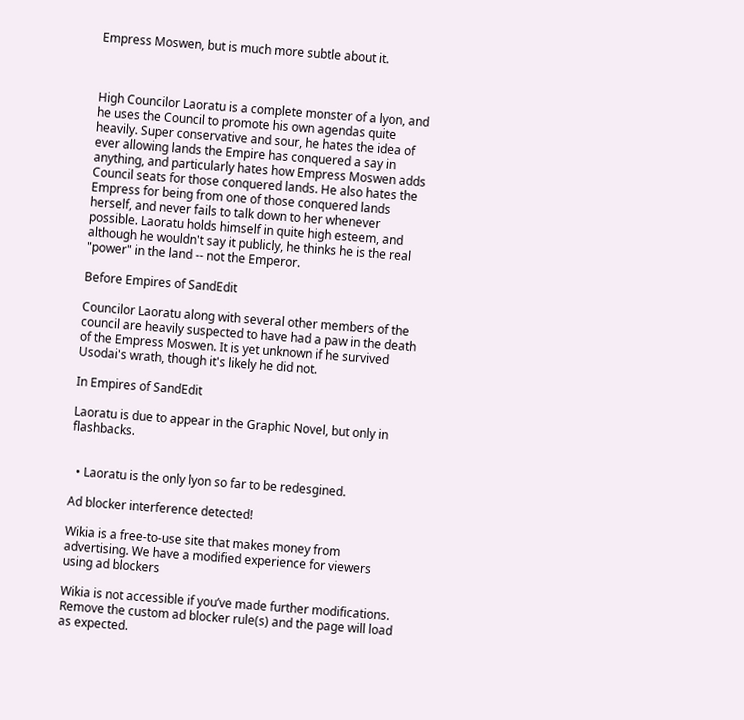Empress Moswen, but is much more subtle about it.



High Councilor Laoratu is a complete monster of a lyon, and he uses the Council to promote his own agendas quite heavily. Super conservative and sour, he hates the idea of ever allowing lands the Empire has conquered a say in anything, and particularly hates how Empress Moswen adds Council seats for those conquered lands. He also hates the Empress for being from one of those conquered lands herself, and never fails to talk down to her whenever possible. Laoratu holds himself in quite high esteem, and although he wouldn't say it publicly, he thinks he is the real "power" in the land -- not the Emperor.

Before Empires of SandEdit

Councilor Laoratu along with several other members of the council are heavily suspected to have had a paw in the death of the Empress Moswen. It is yet unknown if he survived Usodai's wrath, though it's likely he did not.

In Empires of SandEdit

Laoratu is due to appear in the Graphic Novel, but only in flashbacks.


  • Laoratu is the only lyon so far to be redesgined.

Ad blocker interference detected!

Wikia is a free-to-use site that makes money from advertising. We have a modified experience for viewers using ad blockers

Wikia is not accessible if you’ve made further modifications. Remove the custom ad blocker rule(s) and the page will load as expected.